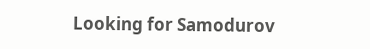Looking for Samodurov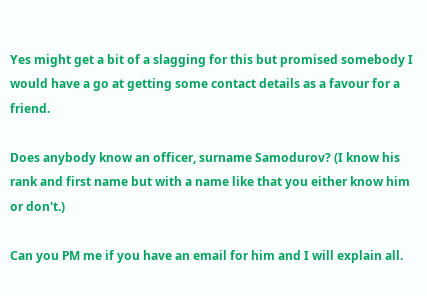Yes might get a bit of a slagging for this but promised somebody I would have a go at getting some contact details as a favour for a friend.

Does anybody know an officer, surname Samodurov? (I know his rank and first name but with a name like that you either know him or don't.)

Can you PM me if you have an email for him and I will explain all.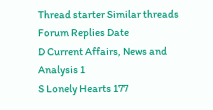Thread starter Similar threads Forum Replies Date
D Current Affairs, News and Analysis 1
S Lonely Hearts 177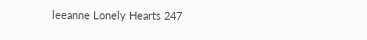leeanne Lonely Hearts 247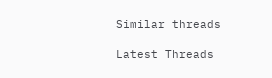Similar threads

Latest Threads